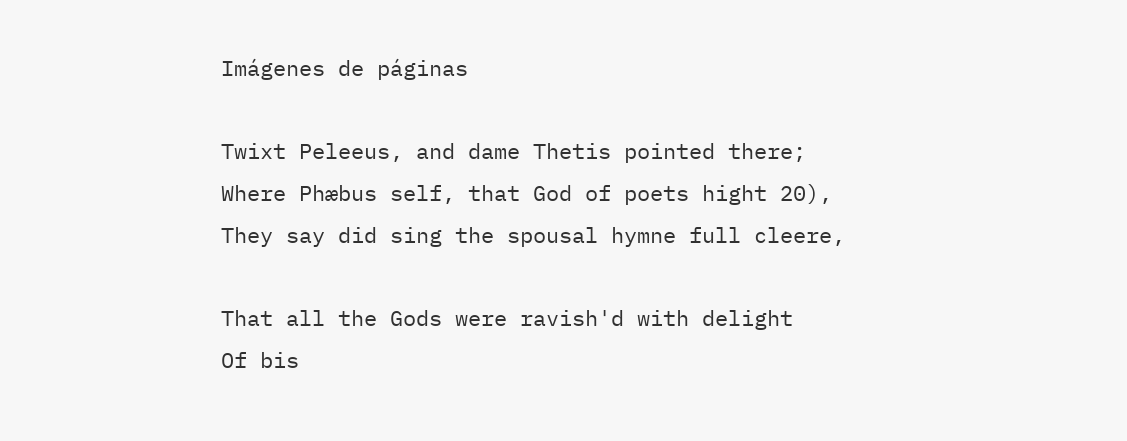Imágenes de páginas

Twixt Peleeus, and dame Thetis pointed there;
Where Phæbus self, that God of poets hight 20),
They say did sing the spousal hymne full cleere,

That all the Gods were ravish'd with delight
Of bis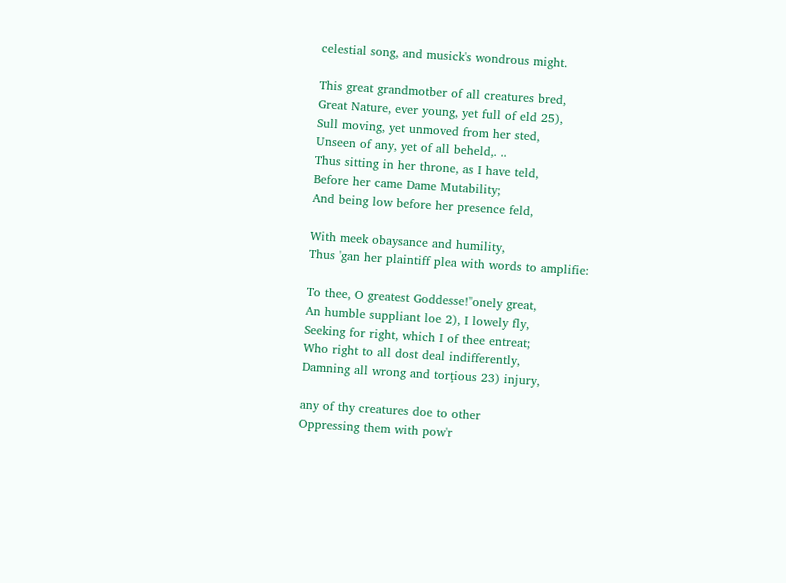celestial song, and musick's wondrous might.

This great grandmotber of all creatures bred,
Great Nature, ever young, yet full of eld 25),
Sull moving, yet unmoved from her sted,
Unseen of any, yet of all beheld,. ..
Thus sitting in her throne, as I have teld,
Before her came Dame Mutability;
And being low before her presence feld,

With meek obaysance and humility,
Thus 'gan her plaintiff plea with words to amplifie:

To thee, O greatest Goddesse!"onely great,
An humble suppliant loe 2), I lowely fly,
Seeking for right, which I of thee entreat;
Who right to all dost deal indifferently,
Damning all wrong and torţious 23) injury,

any of thy creatures doe to other
Oppressing them with pow'r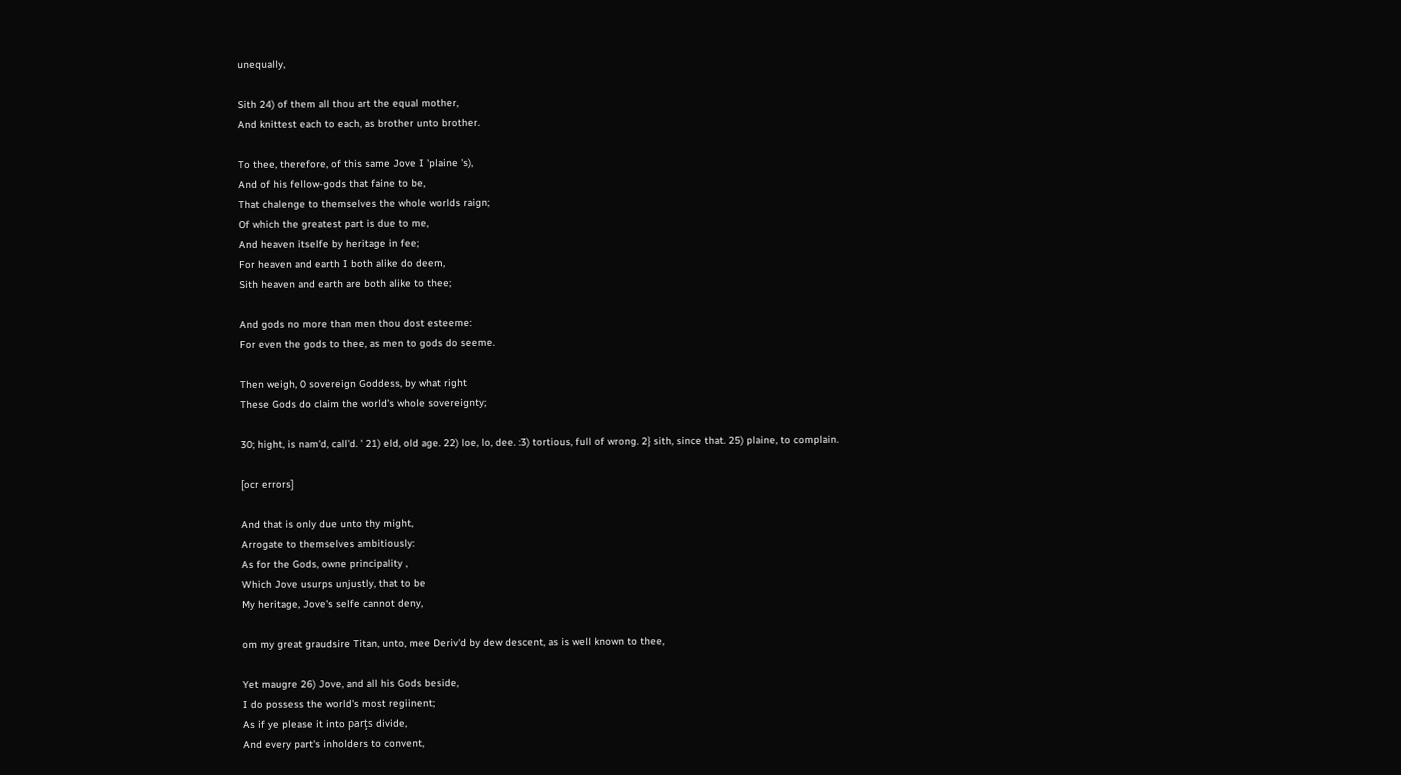unequally,

Sith 24) of them all thou art the equal mother,
And knittest each to each, as brother unto brother.

To thee, therefore, of this same Jove I 'plaine 's),
And of his fellow-gods that faine to be,
That chalenge to themselves the whole worlds raign;
Of which the greatest part is due to me,
And heaven itselfe by heritage in fee;
For heaven and earth I both alike do deem,
Sith heaven and earth are both alike to thee;

And gods no more than men thou dost esteeme:
For even the gods to thee, as men to gods do seeme.

Then weigh, 0 sovereign Goddess, by what right
These Gods do claim the world's whole sovereignty;

30; hight, is nam'd, call'd. ' 21) eld, old age. 22) loe, lo, dee. :3) tortious, full of wrong. 2} sith, since that. 25) plaine, to complain.

[ocr errors]

And that is only due unto thy might,
Arrogate to themselves ambitiously:
As for the Gods, owne principality ,
Which Jove usurps unjustly, that to be
My heritage, Jove's selfe cannot deny,

om my great graudsire Titan, unto, mee Deriv'd by dew descent, as is well known to thee,

Yet maugre 26) Jove, and all his Gods beside,
I do possess the world's most regiinent;
As if ye please it into parţs divide,
And every part's inholders to convent,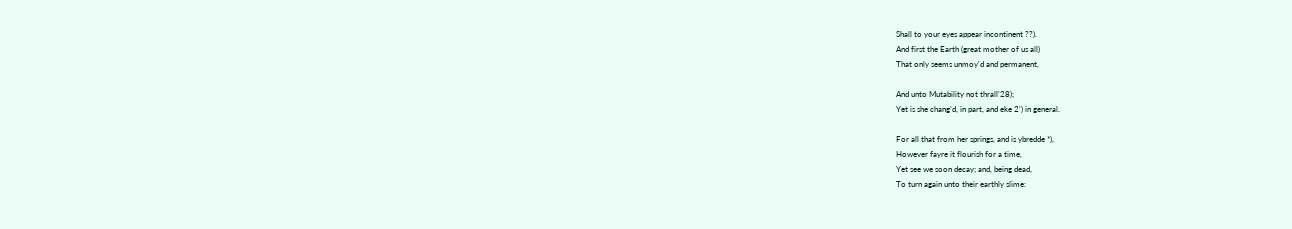Shall to your eyes appear incontinent ??).
And first the Earth (great mother of us all)
That only seems unmoy'd and permanent,

And unto Mutability not thrall'28);
Yet is she chang’d, in part, and eke 2') in general.

For all that from her springs, and is ybredde *),
However fayre it flourish for a time,
Yet see we soon decay; and, being dead,
To turn again unto their earthly slime: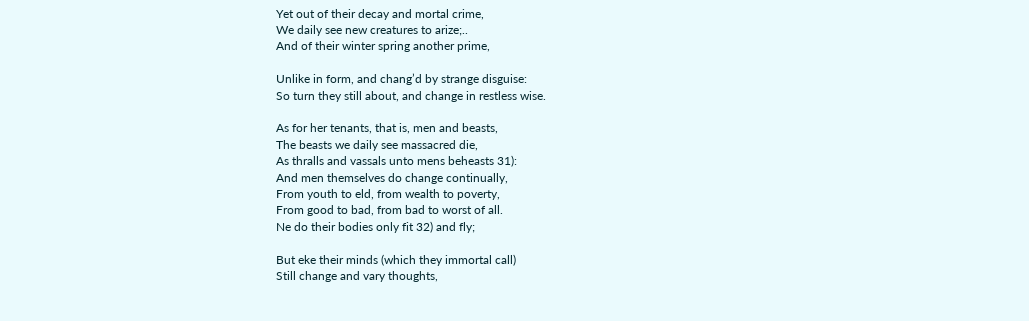Yet out of their decay and mortal crime,
We daily see new creatures to arize;..
And of their winter spring another prime,

Unlike in form, and chang’d by strange disguise:
So turn they still about, and change in restless wise.

As for her tenants, that is, men and beasts,
The beasts we daily see massacred die,
As thralls and vassals unto mens beheasts 31):
And men themselves do change continually,
From youth to eld, from wealth to poverty,
From good to bad, from bad to worst of all.
Ne do their bodies only fit 32) and fly;

But eke their minds (which they immortal call)
Still change and vary thoughts,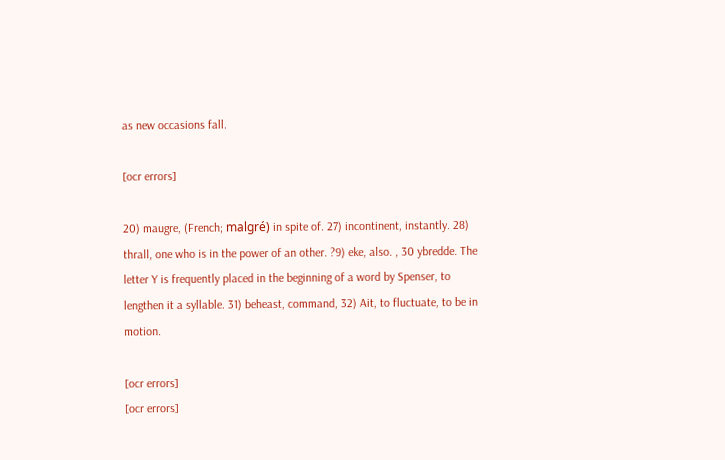as new occasions fall.

[ocr errors]

20) maugre, (French; malgré) in spite of. 27) incontinent, instantly. 28) thrall, one who is in the power of an other. ?9) eke, also. , 30 ybredde. The letter Y is frequently placed in the beginning of a word by Spenser, to lengthen it a syllable. 31) beheast, command, 32) Ait, to fluctuate, to be in motion.

[ocr errors]
[ocr errors]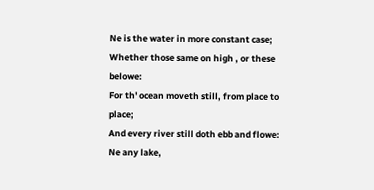Ne is the water in more constant case;
Whether those same on high , or these belowe:
For th' ocean moveth still, from place to place;
And every river still doth ebb and flowe:
Ne any lake,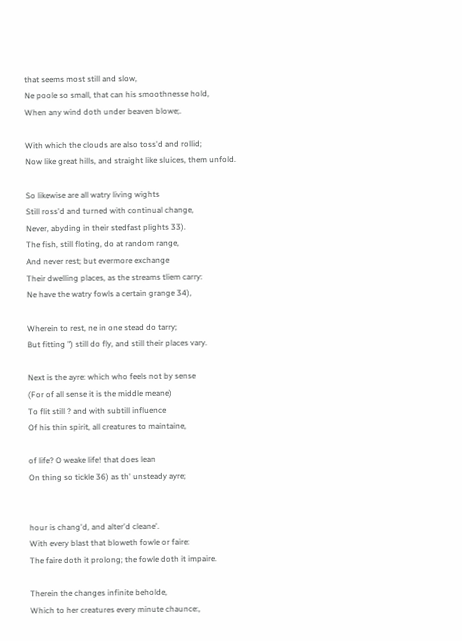that seems most still and slow,
Ne poole so small, that can his smoothnesse hold,
When any wind doth under beaven blowe;.

With which the clouds are also toss'd and rollid;
Now like great hills, and straight like sluices, them unfold.

So likewise are all watry living wights
Still ross'd and turned with continual change,
Never, abyding in their stedfast plights 33).
The fish, still floting, do at random range,
And never rest; but evermore exchange
Their dwelling places, as the streams tliem carry:
Ne have the watry fowls a certain grange 34),

Wherein to rest, ne in one stead do tarry;
But fitting ") still do fly, and still their places vary.

Next is the ayre: which who feels not by sense
(For of all sense it is the middle meane)
To flit still ? and with subtill influence
Of his thin spirit, all creatures to maintaine,

of life? O weake life! that does lean
On thing so tickle 36) as th' unsteady ayre;


hour is chang'd, and alter'd cleane'.
With every blast that bloweth fowle or faire:
The faire doth it prolong; the fowle doth it impaire.

Therein the changes infinite beholde,
Which to her creatures every minute chaunce:,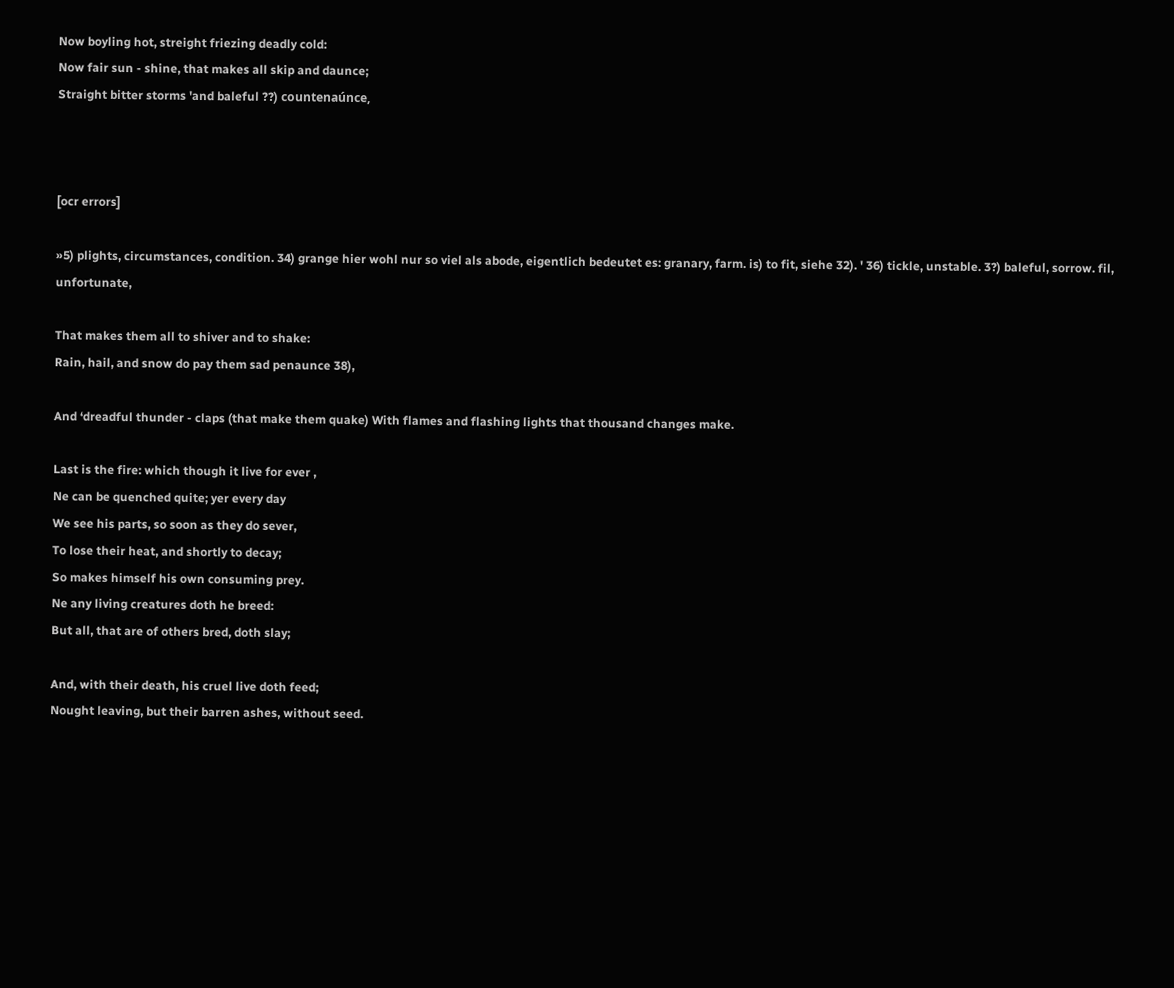Now boyling hot, streight friezing deadly cold:
Now fair sun - shine, that makes all skip and daunce;
Straight bitter storms 'and baleful ??) countenaúnce,



[ocr errors]

»5) plights, circumstances, condition. 34) grange hier wohl nur so viel als abode, eigentlich bedeutet es: granary, farm. is) to fit, siehe 32). ' 36) tickle, unstable. 3?) baleful, sorrow. fil, unfortunate,

That makes them all to shiver and to shake:
Rain, hail, and snow do pay them sad penaunce 38),

And ‘dreadful thunder - claps (that make them quake) With flames and flashing lights that thousand changes make.

Last is the fire: which though it live for ever ,
Ne can be quenched quite; yer every day
We see his parts, so soon as they do sever,
To lose their heat, and shortly to decay;
So makes himself his own consuming prey.
Ne any living creatures doth he breed:
But all, that are of others bred, doth slay;

And, with their death, his cruel live doth feed;
Nought leaving, but their barren ashes, without seed.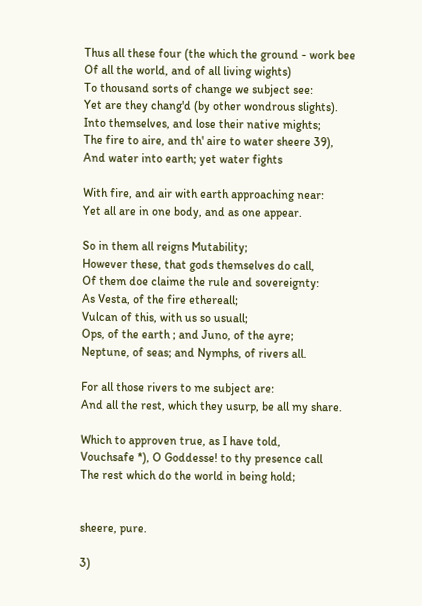Thus all these four (the which the ground - work bee
Of all the world, and of all living wights)
To thousand sorts of change we subject see:
Yet are they chang'd (by other wondrous slights).
Into themselves, and lose their native mights;
The fire to aire, and th' aire to water sheere 39),
And water into earth; yet water fights

With fire, and air with earth approaching near:
Yet all are in one body, and as one appear.

So in them all reigns Mutability;
However these, that gods themselves do call,
Of them doe claime the rule and sovereignty:
As Vesta, of the fire ethereall;
Vulcan of this, with us so usuall;
Ops, of the earth ; and Juno, of the ayre;
Neptune, of seas; and Nymphs, of rivers all.

For all those rivers to me subject are:
And all the rest, which they usurp, be all my share.

Which to approven true, as I have told,
Vouchsafe *), O Goddesse! to thy presence call
The rest which do the world in being hold;


sheere, pure.

3)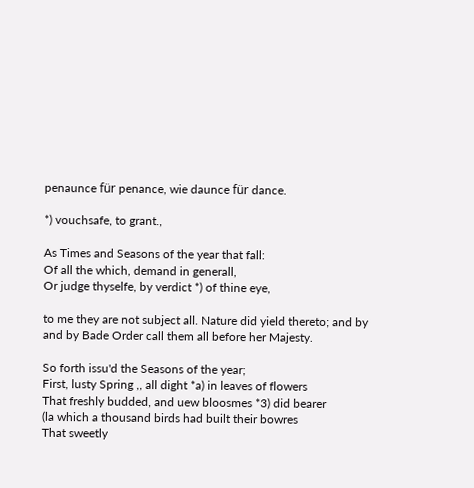penaunce für penance, wie daunce für dance.

*) vouchsafe, to grant.,

As Times and Seasons of the year that fall:
Of all the which, demand in generall,
Or judge thyselfe, by verdict *) of thine eye,

to me they are not subject all. Nature did yield thereto; and by and by Bade Order call them all before her Majesty.

So forth issu'd the Seasons of the year;
First, lusty Spring ,, all dight *a) in leaves of flowers
That freshly budded, and uew bloosmes *3) did bearer
(la which a thousand birds had built their bowres
That sweetly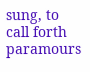sung, to call forth paramours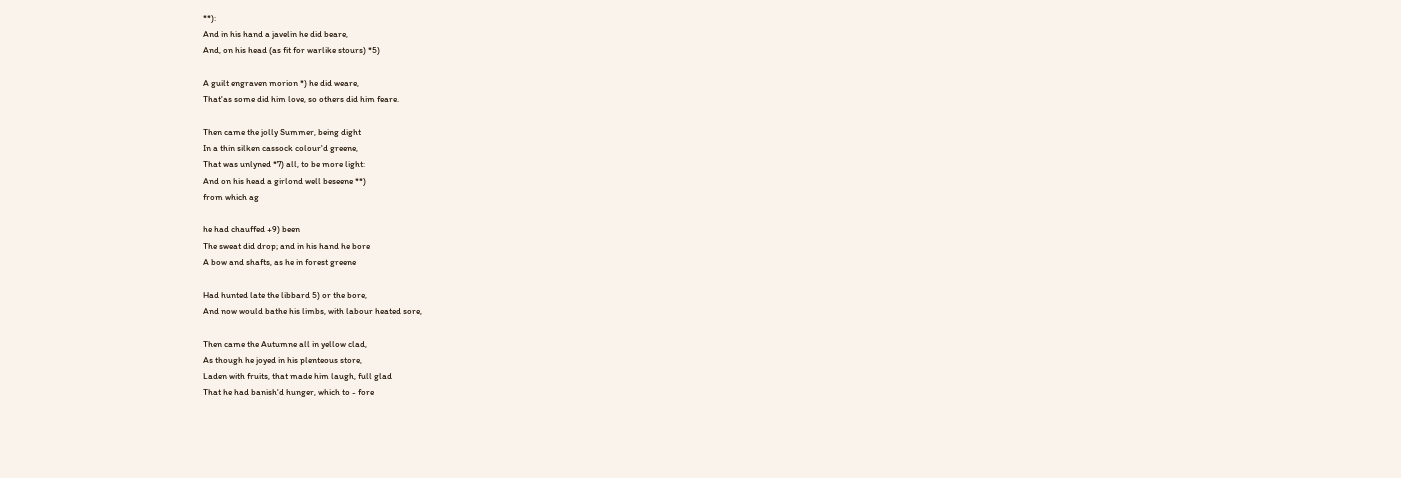**):
And in his hand a javelin he did beare,
And, on his head (as fit for warlike stours) *5)

A guilt engraven morion *) he did weare,
That'as some did him love, so others did him feare.

Then came the jolly Summer, being dight
In a thin silken cassock colour'd greene,
That was unlyned *7) all, to be more light:
And on his head a girlond well beseene **)
from which ag

he had chauffed +9) been
The sweat did drop; and in his hand he bore
A bow and shafts, as he in forest greene

Had hunted late the libbard 5) or the bore,
And now would bathe his limbs, with labour heated sore,

Then came the Autumne all in yellow clad,
As though he joyed in his plenteous store,
Laden with fruits, that made him laugh, full glad
That he had banish'd hunger, which to - fore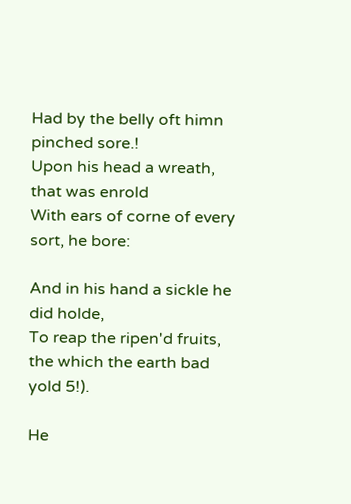Had by the belly oft himn pinched sore.!
Upon his head a wreath, that was enrold
With ears of corne of every sort, he bore:

And in his hand a sickle he did holde,
To reap the ripen'd fruits, the which the earth bad yold 5!).

He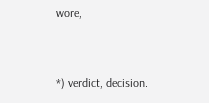wore,


*) verdict, decision.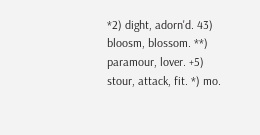*2) dight, adorn'd. 43) bloosm, blossom. **) paramour, lover. +5) stour, attack, fit. *) mo.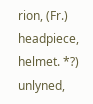rion, (Fr.) headpiece, helmet. *?) unlyned,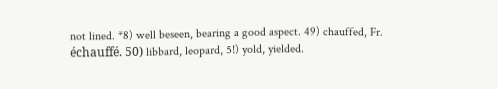not lined. *8) well beseen, bearing a good aspect. 49) chauffed, Fr. échauffé. 50) libbard, leopard, 5!) yold, yielded.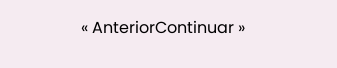« AnteriorContinuar »